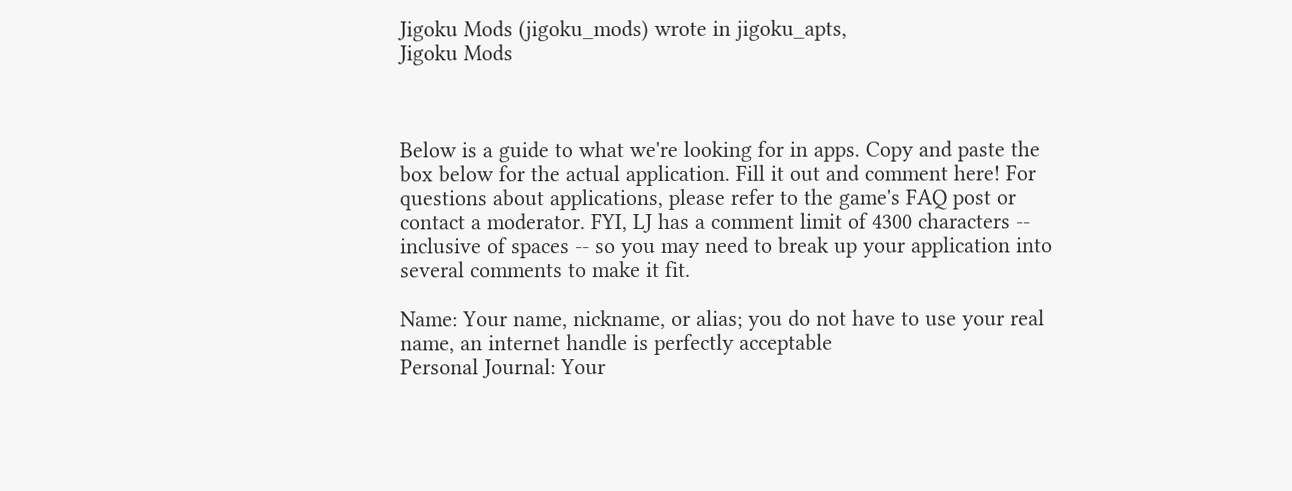Jigoku Mods (jigoku_mods) wrote in jigoku_apts,
Jigoku Mods



Below is a guide to what we're looking for in apps. Copy and paste the box below for the actual application. Fill it out and comment here! For questions about applications, please refer to the game's FAQ post or contact a moderator. FYI, LJ has a comment limit of 4300 characters -- inclusive of spaces -- so you may need to break up your application into several comments to make it fit.

Name: Your name, nickname, or alias; you do not have to use your real name, an internet handle is perfectly acceptable
Personal Journal: Your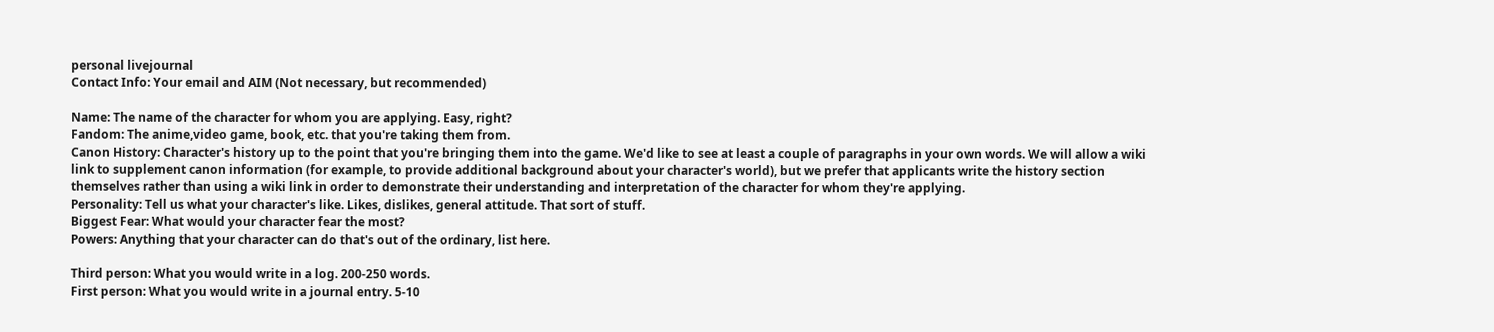personal livejournal
Contact Info: Your email and AIM (Not necessary, but recommended)

Name: The name of the character for whom you are applying. Easy, right?
Fandom: The anime,video game, book, etc. that you're taking them from.
Canon History: Character's history up to the point that you're bringing them into the game. We'd like to see at least a couple of paragraphs in your own words. We will allow a wiki link to supplement canon information (for example, to provide additional background about your character's world), but we prefer that applicants write the history section themselves rather than using a wiki link in order to demonstrate their understanding and interpretation of the character for whom they're applying.
Personality: Tell us what your character's like. Likes, dislikes, general attitude. That sort of stuff.
Biggest Fear: What would your character fear the most?
Powers: Anything that your character can do that's out of the ordinary, list here.

Third person: What you would write in a log. 200-250 words.
First person: What you would write in a journal entry. 5-10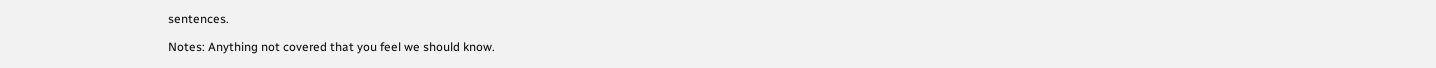sentences.

Notes: Anything not covered that you feel we should know.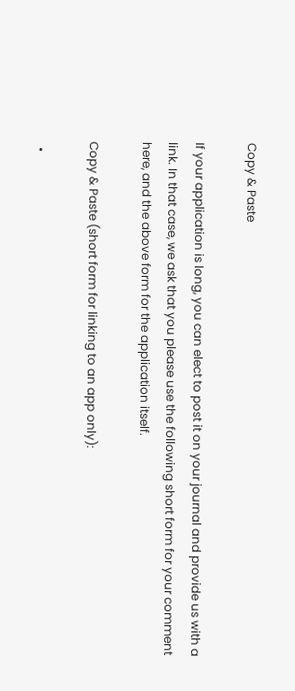Copy & Paste

If your application is long, you can elect to post it on your journal and provide us with a link. In that case, we ask that you please use the following short form for your comment here, and the above form for the application itself.

Copy & Paste (short form for linking to an app only):

  •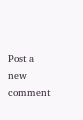Post a new comment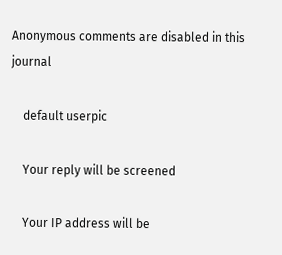Anonymous comments are disabled in this journal

    default userpic

    Your reply will be screened

    Your IP address will be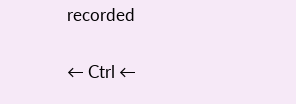recorded

← Ctrl ←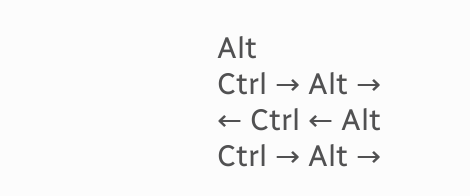Alt
Ctrl → Alt →
← Ctrl ← Alt
Ctrl → Alt →